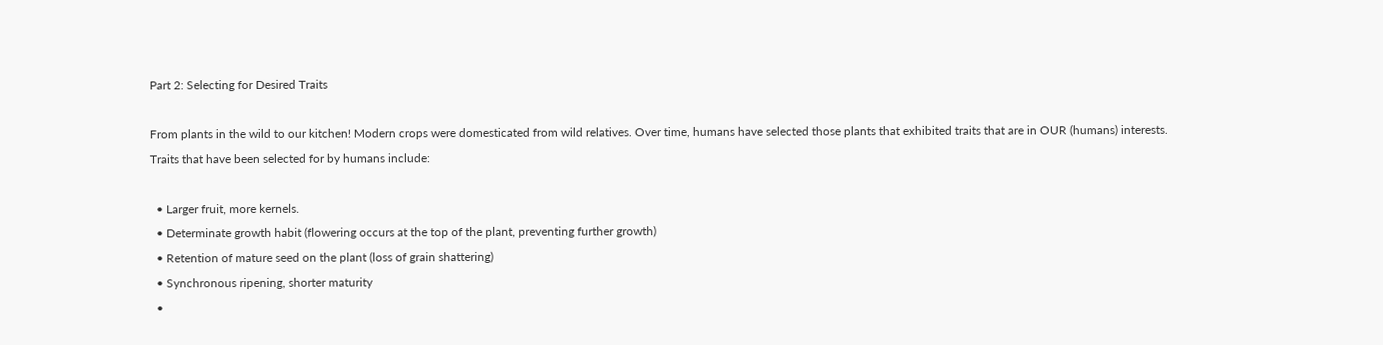Part 2: Selecting for Desired Traits

From plants in the wild to our kitchen! Modern crops were domesticated from wild relatives. Over time, humans have selected those plants that exhibited traits that are in OUR (humans) interests.  Traits that have been selected for by humans include:

  • Larger fruit, more kernels.
  • Determinate growth habit (flowering occurs at the top of the plant, preventing further growth)
  • Retention of mature seed on the plant (loss of grain shattering)
  • Synchronous ripening, shorter maturity
  •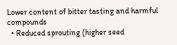Lower content of bitter tasting and harmful compounds
  • Reduced sprouting (higher seed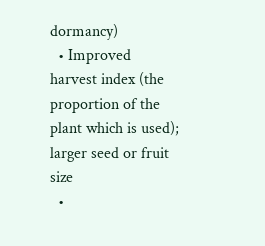dormancy)
  • Improved harvest index (the proportion of the plant which is used); larger seed or fruit size
  •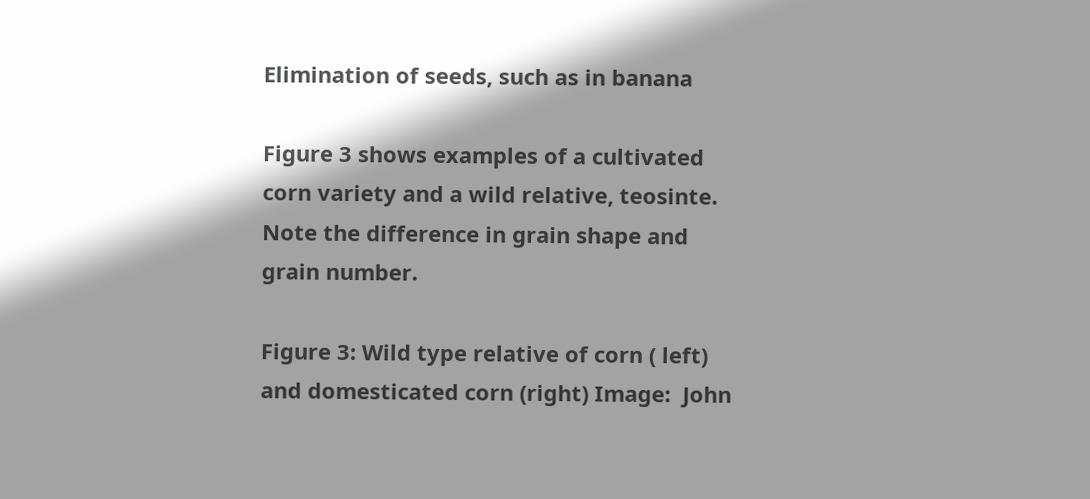Elimination of seeds, such as in banana

Figure 3 shows examples of a cultivated corn variety and a wild relative, teosinte.  Note the difference in grain shape and grain number.

Figure 3: Wild type relative of corn ( left) and domesticated corn (right) Image:  John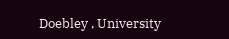Doebley , University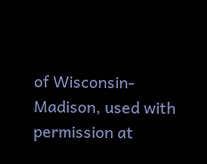of Wisconsin-Madison, used with permission at